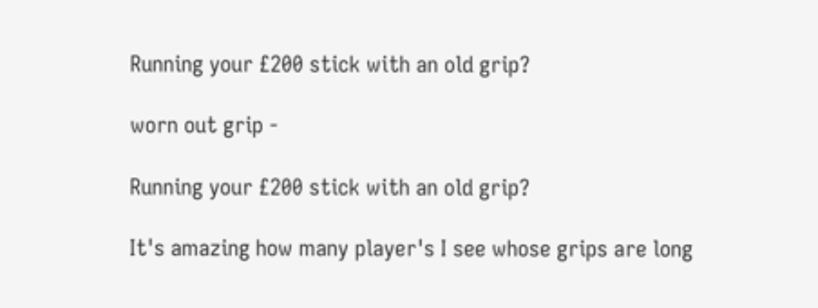Running your £200 stick with an old grip?

worn out grip -

Running your £200 stick with an old grip?

It's amazing how many player's I see whose grips are long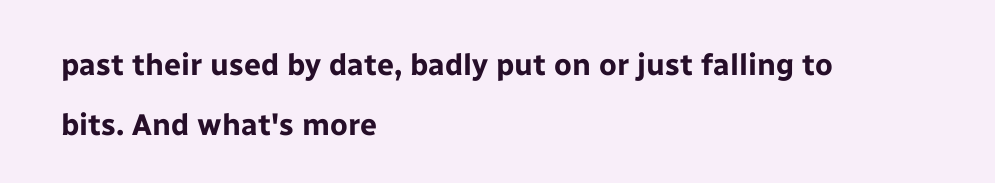past their used by date, badly put on or just falling to bits. And what's more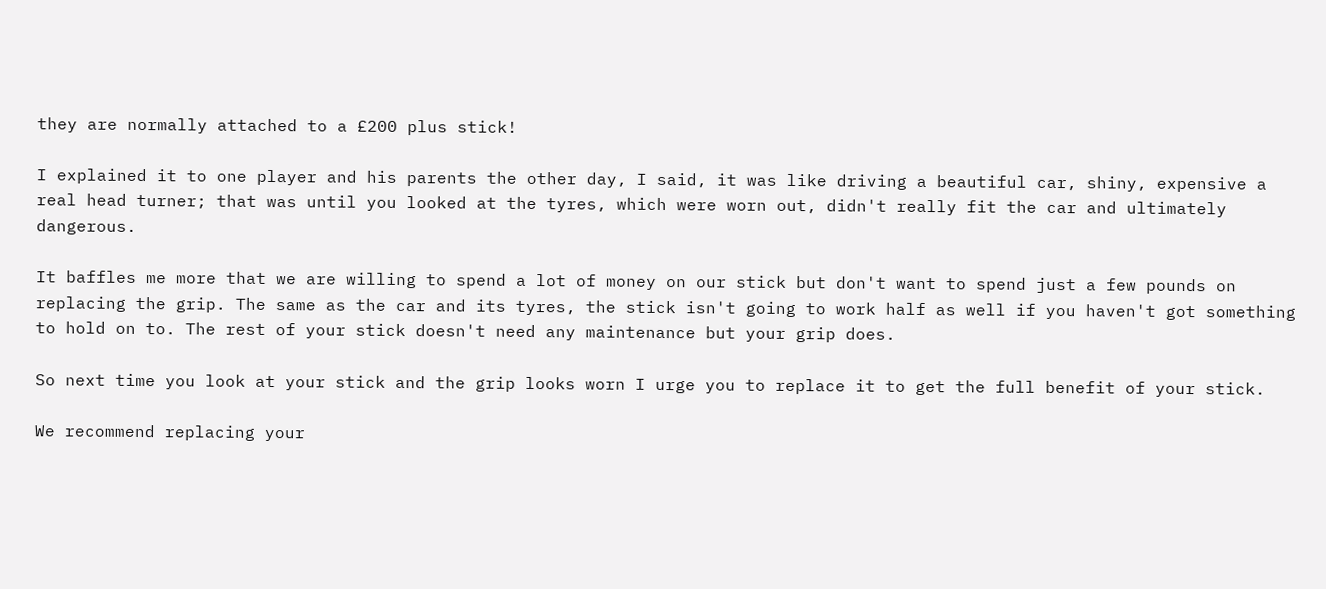they are normally attached to a £200 plus stick!

I explained it to one player and his parents the other day, I said, it was like driving a beautiful car, shiny, expensive a real head turner; that was until you looked at the tyres, which were worn out, didn't really fit the car and ultimately dangerous.

It baffles me more that we are willing to spend a lot of money on our stick but don't want to spend just a few pounds on replacing the grip. The same as the car and its tyres, the stick isn't going to work half as well if you haven't got something to hold on to. The rest of your stick doesn't need any maintenance but your grip does.

So next time you look at your stick and the grip looks worn I urge you to replace it to get the full benefit of your stick.

We recommend replacing your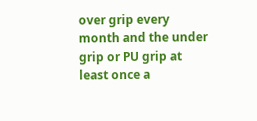over grip every month and the under grip or PU grip at least once a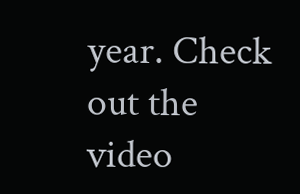year. Check out the video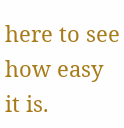here to see how easy it is.